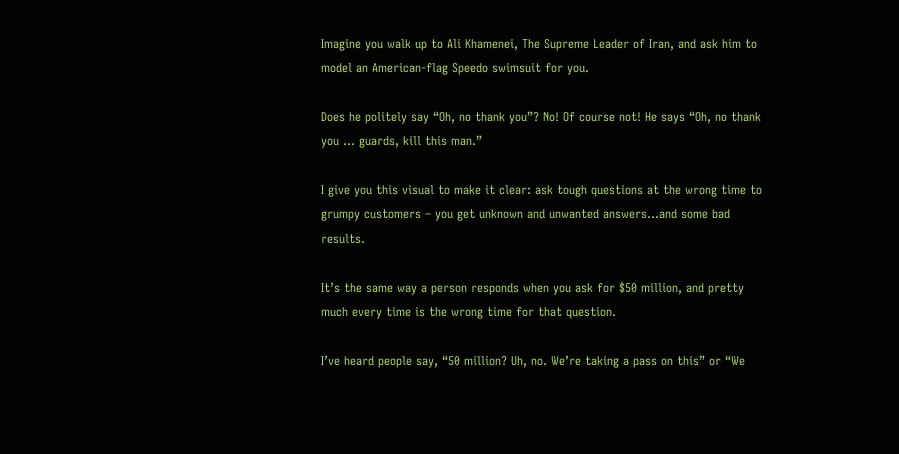Imagine you walk up to Ali Khamenei, The Supreme Leader of Iran, and ask him to model an American-flag Speedo swimsuit for you.

Does he politely say “Oh, no thank you”? No! Of course not! He says “Oh, no thank you … guards, kill this man.”

I give you this visual to make it clear: ask tough questions at the wrong time to grumpy customers – you get unknown and unwanted answers...and some bad results.

It’s the same way a person responds when you ask for $50 million, and pretty much every time is the wrong time for that question.

I’ve heard people say, “50 million? Uh, no. We’re taking a pass on this” or “We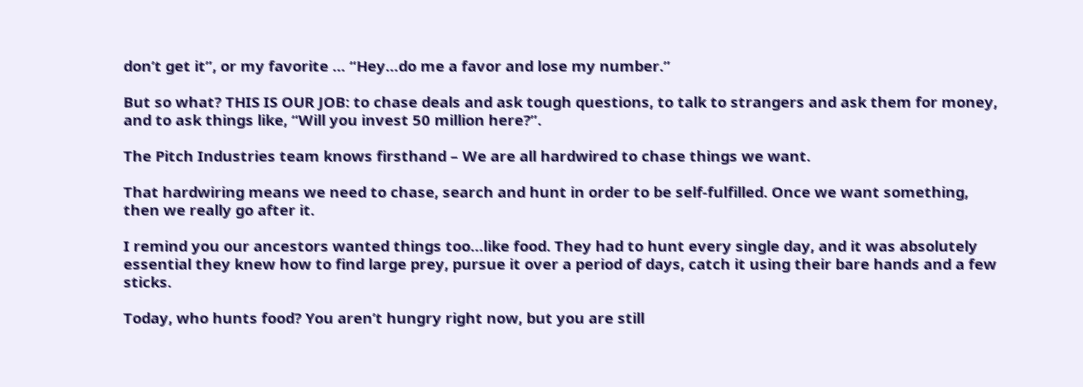don’t get it”, or my favorite … “Hey…do me a favor and lose my number.”

But so what? THIS IS OUR JOB: to chase deals and ask tough questions, to talk to strangers and ask them for money, and to ask things like, “Will you invest 50 million here?”.

The Pitch Industries team knows firsthand – We are all hardwired to chase things we want.

That hardwiring means we need to chase, search and hunt in order to be self-fulfilled. Once we want something, then we really go after it.

I remind you our ancestors wanted things too…like food. They had to hunt every single day, and it was absolutely essential they knew how to find large prey, pursue it over a period of days, catch it using their bare hands and a few sticks.

Today, who hunts food? You aren’t hungry right now, but you are still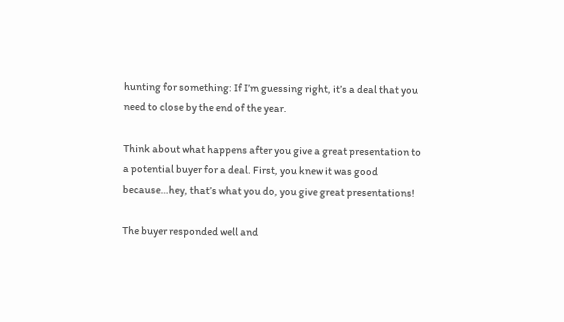hunting for something: If I’m guessing right, it’s a deal that you need to close by the end of the year.

Think about what happens after you give a great presentation to a potential buyer for a deal. First, you knew it was good because…hey, that’s what you do, you give great presentations!

The buyer responded well and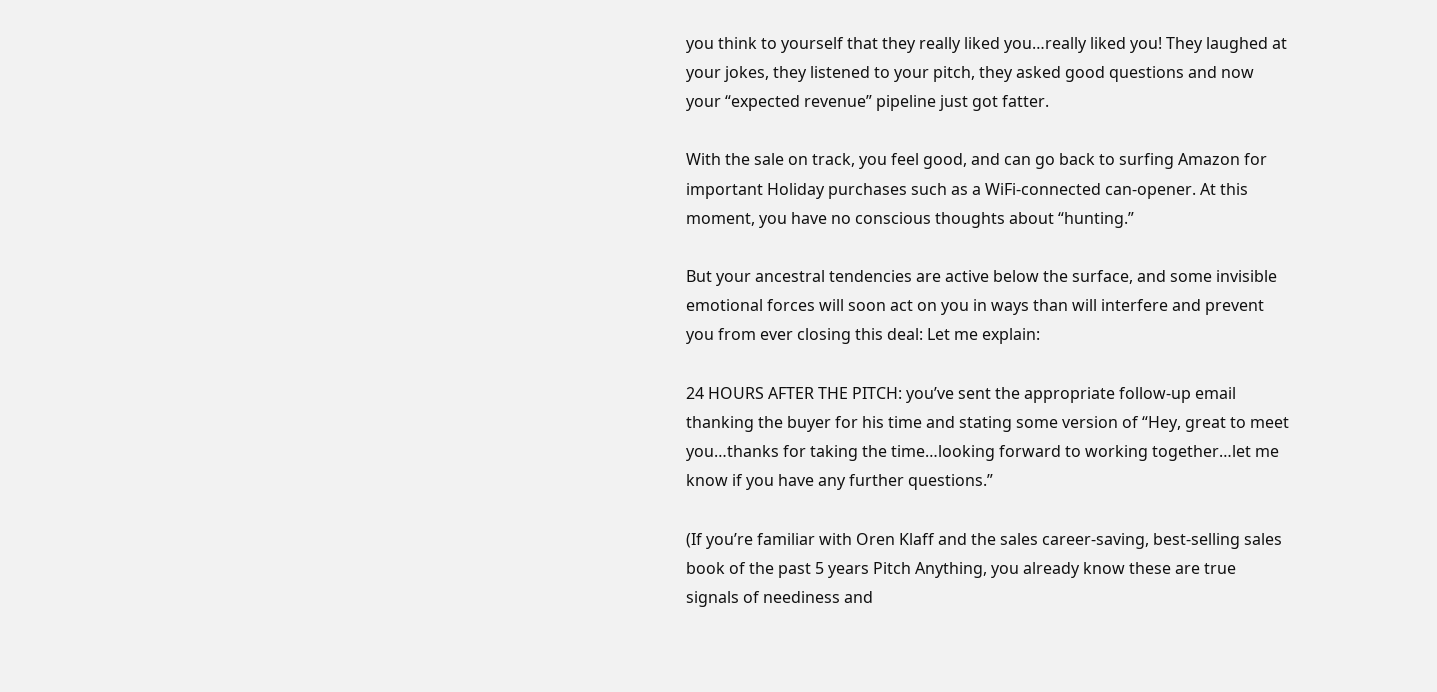you think to yourself that they really liked you…really liked you! They laughed at your jokes, they listened to your pitch, they asked good questions and now your “expected revenue” pipeline just got fatter.

With the sale on track, you feel good, and can go back to surfing Amazon for important Holiday purchases such as a WiFi-connected can-opener. At this moment, you have no conscious thoughts about “hunting.”

But your ancestral tendencies are active below the surface, and some invisible emotional forces will soon act on you in ways than will interfere and prevent you from ever closing this deal: Let me explain:

24 HOURS AFTER THE PITCH: you’ve sent the appropriate follow-up email thanking the buyer for his time and stating some version of “Hey, great to meet you…thanks for taking the time…looking forward to working together…let me know if you have any further questions.”

(If you’re familiar with Oren Klaff and the sales career-saving, best-selling sales book of the past 5 years Pitch Anything, you already know these are true signals of neediness and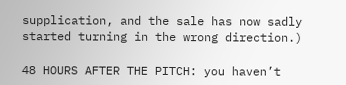supplication, and the sale has now sadly started turning in the wrong direction.)

48 HOURS AFTER THE PITCH: you haven’t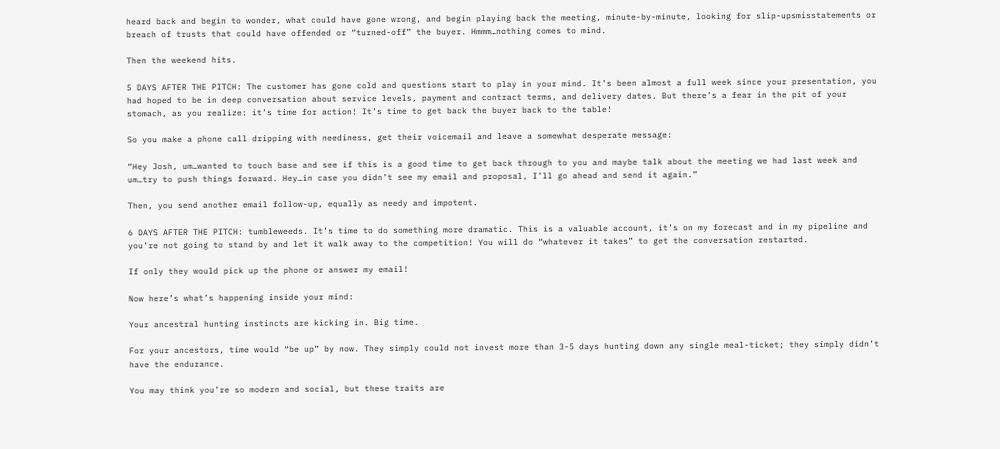heard back and begin to wonder, what could have gone wrong, and begin playing back the meeting, minute-by-minute, looking for slip-upsmisstatements or breach of trusts that could have offended or “turned-off” the buyer. Hmmm…nothing comes to mind.

Then the weekend hits.

5 DAYS AFTER THE PITCH: The customer has gone cold and questions start to play in your mind. It’s been almost a full week since your presentation, you had hoped to be in deep conversation about service levels, payment and contract terms, and delivery dates. But there’s a fear in the pit of your stomach, as you realize: it’s time for action! It’s time to get back the buyer back to the table!

So you make a phone call dripping with neediness, get their voicemail and leave a somewhat desperate message:

“Hey Josh, um…wanted to touch base and see if this is a good time to get back through to you and maybe talk about the meeting we had last week and um…try to push things forward. Hey…in case you didn’t see my email and proposal, I’ll go ahead and send it again.”

Then, you send another email follow-up, equally as needy and impotent.

6 DAYS AFTER THE PITCH: tumbleweeds. It’s time to do something more dramatic. This is a valuable account, it’s on my forecast and in my pipeline and you’re not going to stand by and let it walk away to the competition! You will do “whatever it takes” to get the conversation restarted.

If only they would pick up the phone or answer my email!

Now here’s what’s happening inside your mind:

Your ancestral hunting instincts are kicking in. Big time.

For your ancestors, time would “be up” by now. They simply could not invest more than 3-5 days hunting down any single meal-ticket; they simply didn’t have the endurance.

You may think you’re so modern and social, but these traits are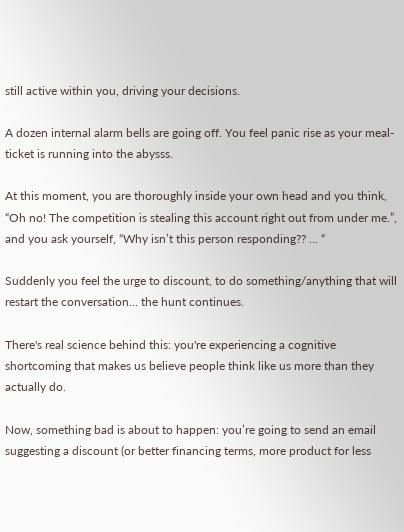still active within you, driving your decisions.

A dozen internal alarm bells are going off. You feel panic rise as your meal-ticket is running into the abysss.

At this moment, you are thoroughly inside your own head and you think, “Oh no! The competition is stealing this account right out from under me.”, and you ask yourself, “Why isn’t this person responding?? … “

Suddenly you feel the urge to discount, to do something/anything that will restart the conversation… the hunt continues.

There's real science behind this: you're experiencing a cognitive shortcoming that makes us believe people think like us more than they actually do.

Now, something bad is about to happen: you’re going to send an email suggesting a discount (or better financing terms, more product for less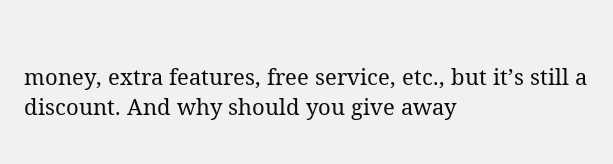money, extra features, free service, etc., but it’s still a discount. And why should you give away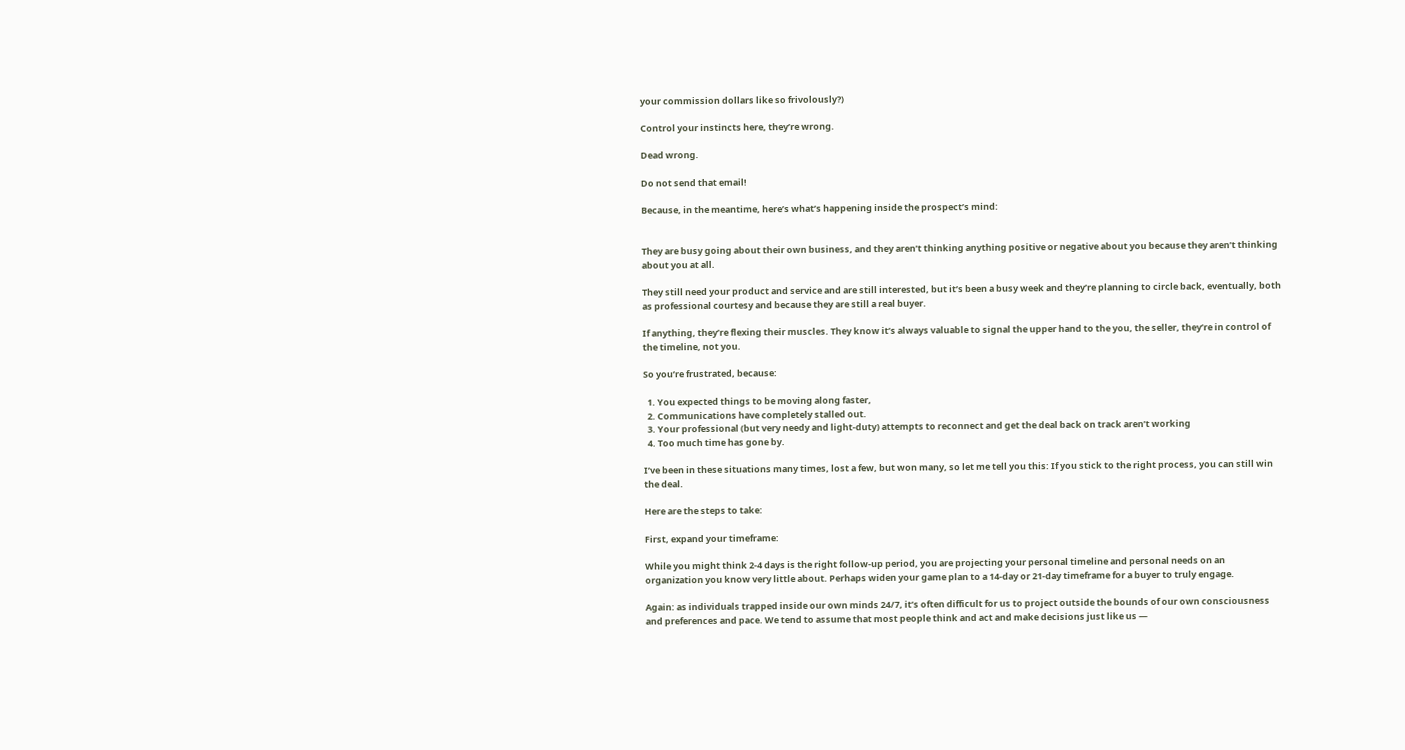your commission dollars like so frivolously?)

Control your instincts here, they’re wrong.

Dead wrong.

Do not send that email!

Because, in the meantime, here’s what’s happening inside the prospect’s mind:


They are busy going about their own business, and they aren’t thinking anything positive or negative about you because they aren’t thinking about you at all.

They still need your product and service and are still interested, but it’s been a busy week and they’re planning to circle back, eventually, both as professional courtesy and because they are still a real buyer.

If anything, they’re flexing their muscles. They know it’s always valuable to signal the upper hand to the you, the seller, they’re in control of the timeline, not you.

So you’re frustrated, because:

  1. You expected things to be moving along faster,
  2. Communications have completely stalled out.
  3. Your professional (but very needy and light-duty) attempts to reconnect and get the deal back on track aren’t working
  4. Too much time has gone by.

I’ve been in these situations many times, lost a few, but won many, so let me tell you this: If you stick to the right process, you can still win the deal.

Here are the steps to take:

First, expand your timeframe:

While you might think 2-4 days is the right follow-up period, you are projecting your personal timeline and personal needs on an organization you know very little about. Perhaps widen your game plan to a 14-day or 21-day timeframe for a buyer to truly engage.

Again: as individuals trapped inside our own minds 24/7, it’s often difficult for us to project outside the bounds of our own consciousness and preferences and pace. We tend to assume that most people think and act and make decisions just like us —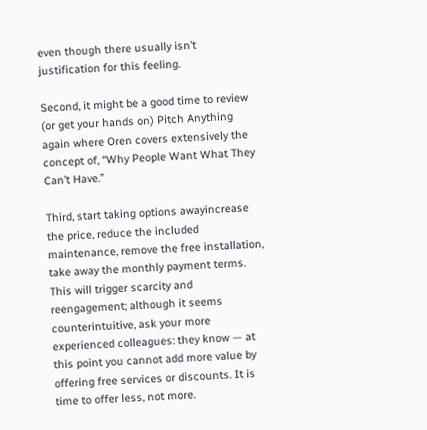even though there usually isn’t justification for this feeling.

Second, it might be a good time to review (or get your hands on) Pitch Anything again where Oren covers extensively the concept of, “Why People Want What They Can’t Have.”

Third, start taking options awayincrease the price, reduce the included maintenance, remove the free installation, take away the monthly payment terms. This will trigger scarcity and reengagement; although it seems counterintuitive, ask your more experienced colleagues: they know — at this point you cannot add more value by offering free services or discounts. It is time to offer less, not more.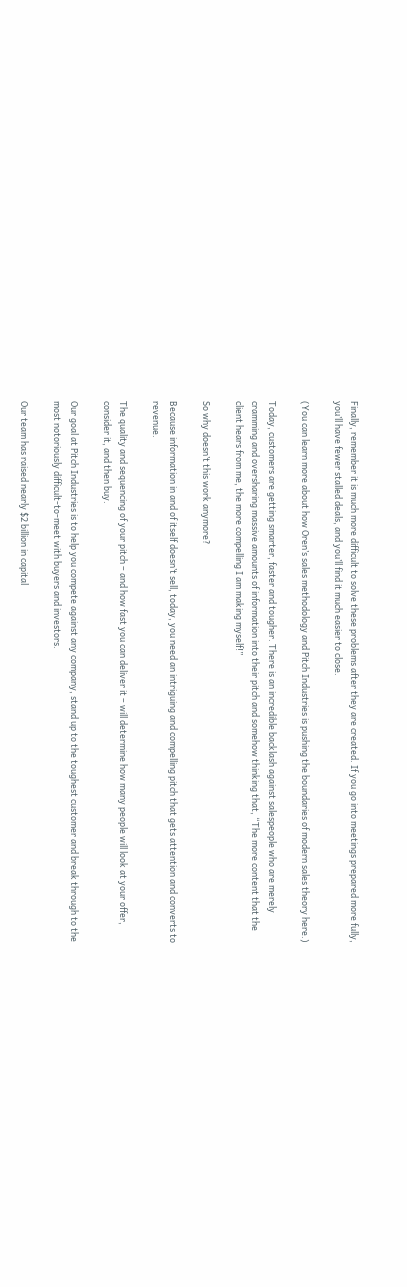Finally, remember it is much more difficult to solve these problems after they are created. If you go into meetings prepared more fully, you’ll have fewer stalled deals, and you’ll find it much easier to close.

(You can learn more about how Oren’s sales methodology and Pitch Industries is pushing the boundaries of modern sales theory here.)

Today, customers are getting smarter, faster and tougher. There is an incredible backlash against salespeople who are merely cramming and oversharing massive amounts of information into their pitch and somehow thinking that, “The more content that the client hears from me, the more compelling I am making myself!”

So why doesn’t this work anymore?

Because information in and of itself doesn’t sell, today, you need an intriguing and compelling pitch that gets attention and converts to revenue.

The quality and sequencing of your pitch – and how fast you can deliver it – will determine how many people will look at your offer, consider it, and then buy.

Our goal at Pitch Industries is to help you compete against any company, stand up to the toughest customer and break through to the most notoriously difficult-to-meet with buyers and investors.

Our team has raised nearly $2 billion in capital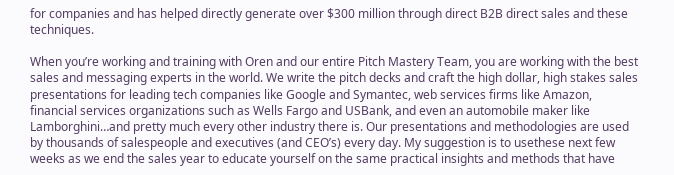for companies and has helped directly generate over $300 million through direct B2B direct sales and these techniques.

When you’re working and training with Oren and our entire Pitch Mastery Team, you are working with the best sales and messaging experts in the world. We write the pitch decks and craft the high dollar, high stakes sales presentations for leading tech companies like Google and Symantec, web services firms like Amazon, financial services organizations such as Wells Fargo and USBank, and even an automobile maker like Lamborghini…and pretty much every other industry there is. Our presentations and methodologies are used by thousands of salespeople and executives (and CEO’s) every day. My suggestion is to usethese next few weeks as we end the sales year to educate yourself on the same practical insights and methods that have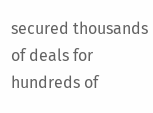secured thousands of deals for hundreds of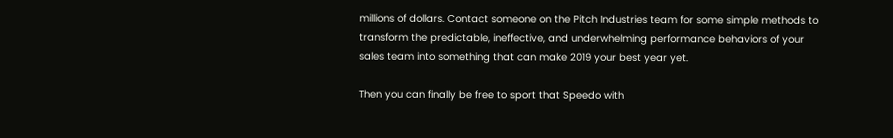millions of dollars. Contact someone on the Pitch Industries team for some simple methods to transform the predictable, ineffective, and underwhelming performance behaviors of your sales team into something that can make 2019 your best year yet.

Then you can finally be free to sport that Speedo with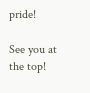pride!

See you at the top!